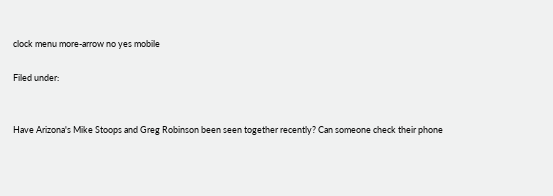clock menu more-arrow no yes mobile

Filed under:


Have Arizona's Mike Stoops and Greg Robinson been seen together recently? Can someone check their phone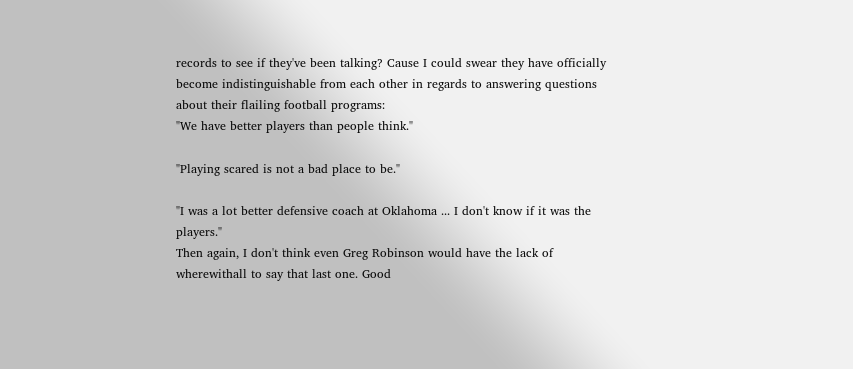records to see if they've been talking? Cause I could swear they have officially become indistinguishable from each other in regards to answering questions about their flailing football programs:
"We have better players than people think."

"Playing scared is not a bad place to be."

"I was a lot better defensive coach at Oklahoma ... I don't know if it was the players."
Then again, I don't think even Greg Robinson would have the lack of wherewithall to say that last one. Good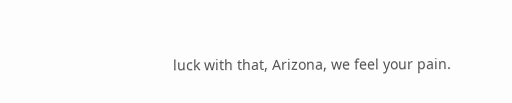luck with that, Arizona, we feel your pain.